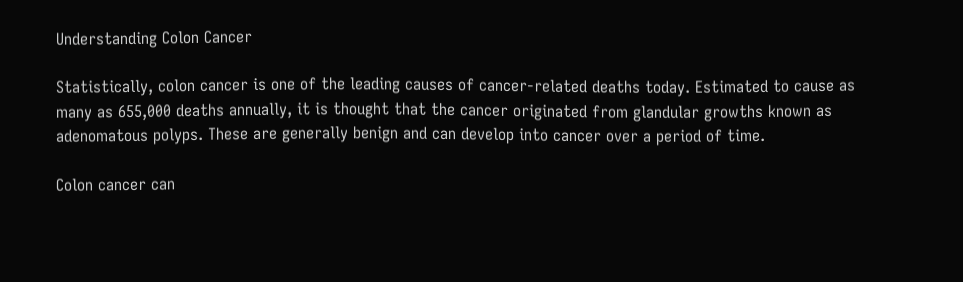Understanding Colon Cancer

Statistically, colon cancer is one of the leading causes of cancer-related deaths today. Estimated to cause as many as 655,000 deaths annually, it is thought that the cancer originated from glandular growths known as adenomatous polyps. These are generally benign and can develop into cancer over a period of time.

Colon cancer can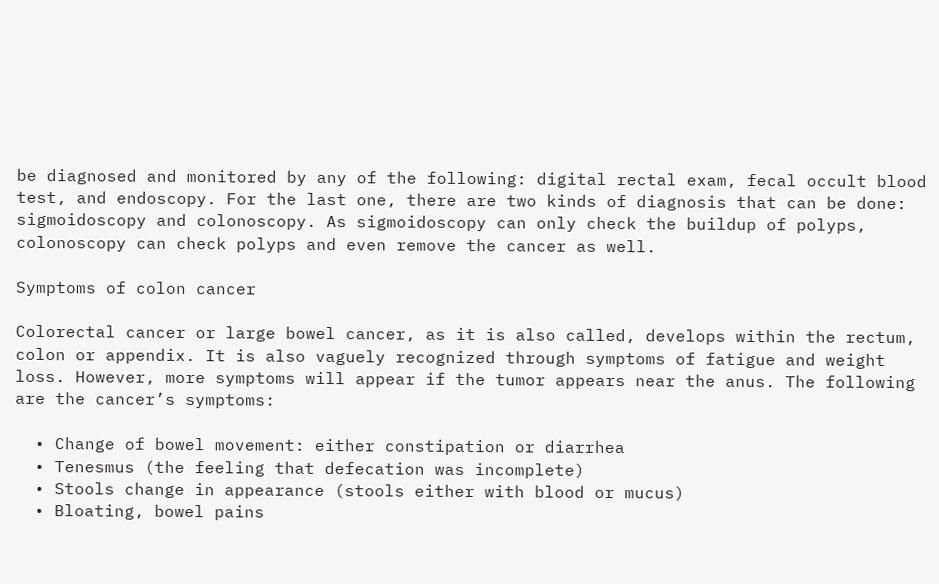be diagnosed and monitored by any of the following: digital rectal exam, fecal occult blood test, and endoscopy. For the last one, there are two kinds of diagnosis that can be done: sigmoidoscopy and colonoscopy. As sigmoidoscopy can only check the buildup of polyps, colonoscopy can check polyps and even remove the cancer as well.

Symptoms of colon cancer

Colorectal cancer or large bowel cancer, as it is also called, develops within the rectum, colon or appendix. It is also vaguely recognized through symptoms of fatigue and weight loss. However, more symptoms will appear if the tumor appears near the anus. The following are the cancer’s symptoms:

  • Change of bowel movement: either constipation or diarrhea
  • Tenesmus (the feeling that defecation was incomplete)
  • Stools change in appearance (stools either with blood or mucus)
  • Bloating, bowel pains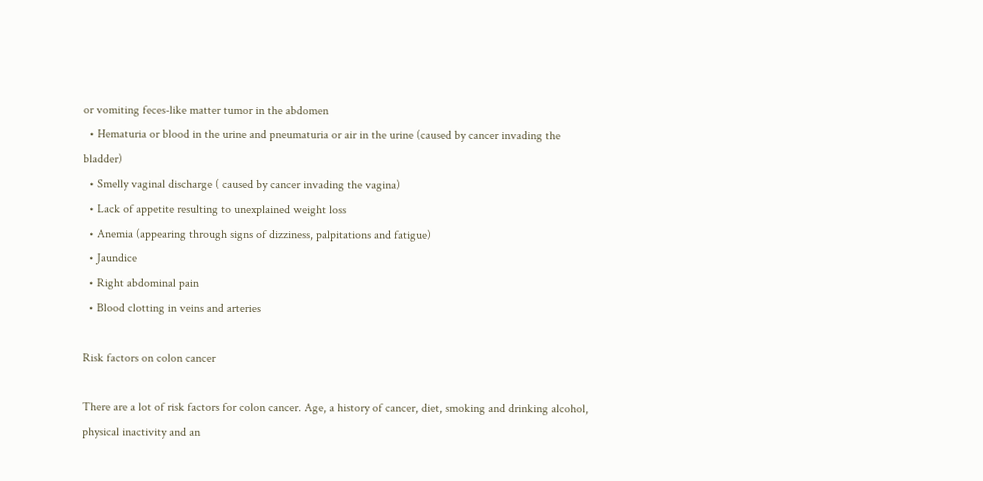or vomiting feces-like matter tumor in the abdomen
  • Hematuria or blood in the urine and pneumaturia or air in the urine (caused by cancer invading the bladder)
  • Smelly vaginal discharge ( caused by cancer invading the vagina)
  • Lack of appetite resulting to unexplained weight loss
  • Anemia (appearing through signs of dizziness, palpitations and fatigue)
  • Jaundice
  • Right abdominal pain
  • Blood clotting in veins and arteries

Risk factors on colon cancer

There are a lot of risk factors for colon cancer. Age, a history of cancer, diet, smoking and drinking alcohol, physical inactivity and an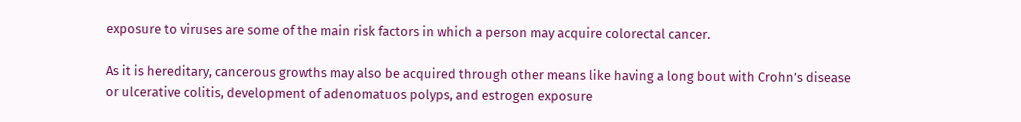exposure to viruses are some of the main risk factors in which a person may acquire colorectal cancer.

As it is hereditary, cancerous growths may also be acquired through other means like having a long bout with Crohn’s disease or ulcerative colitis, development of adenomatuos polyps, and estrogen exposure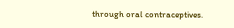through oral contraceptives.